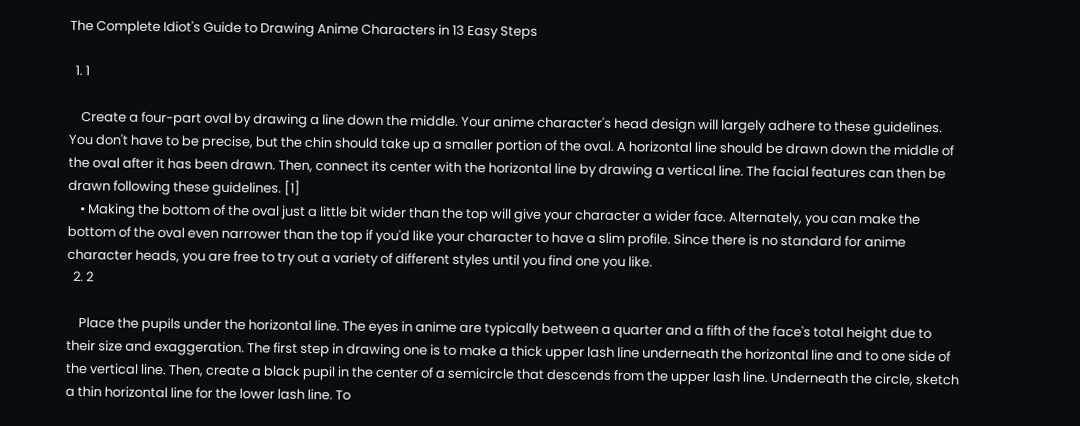The Complete Idiot's Guide to Drawing Anime Characters in 13 Easy Steps

  1. 1

    Create a four-part oval by drawing a line down the middle. Your anime character's head design will largely adhere to these guidelines. You don't have to be precise, but the chin should take up a smaller portion of the oval. A horizontal line should be drawn down the middle of the oval after it has been drawn. Then, connect its center with the horizontal line by drawing a vertical line. The facial features can then be drawn following these guidelines. [1]
    • Making the bottom of the oval just a little bit wider than the top will give your character a wider face. Alternately, you can make the bottom of the oval even narrower than the top if you'd like your character to have a slim profile. Since there is no standard for anime character heads, you are free to try out a variety of different styles until you find one you like.
  2. 2

    Place the pupils under the horizontal line. The eyes in anime are typically between a quarter and a fifth of the face's total height due to their size and exaggeration. The first step in drawing one is to make a thick upper lash line underneath the horizontal line and to one side of the vertical line. Then, create a black pupil in the center of a semicircle that descends from the upper lash line. Underneath the circle, sketch a thin horizontal line for the lower lash line. To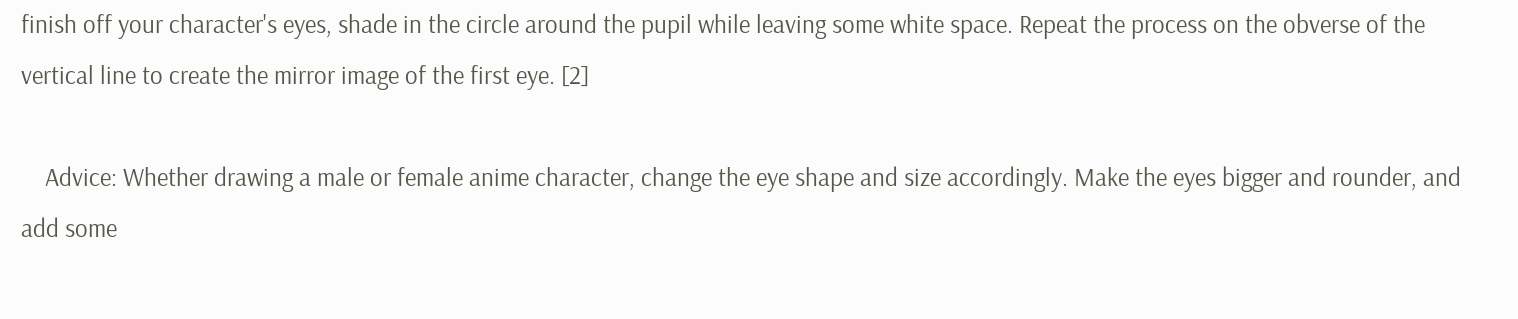finish off your character's eyes, shade in the circle around the pupil while leaving some white space. Repeat the process on the obverse of the vertical line to create the mirror image of the first eye. [2]

    Advice: Whether drawing a male or female anime character, change the eye shape and size accordingly. Make the eyes bigger and rounder, and add some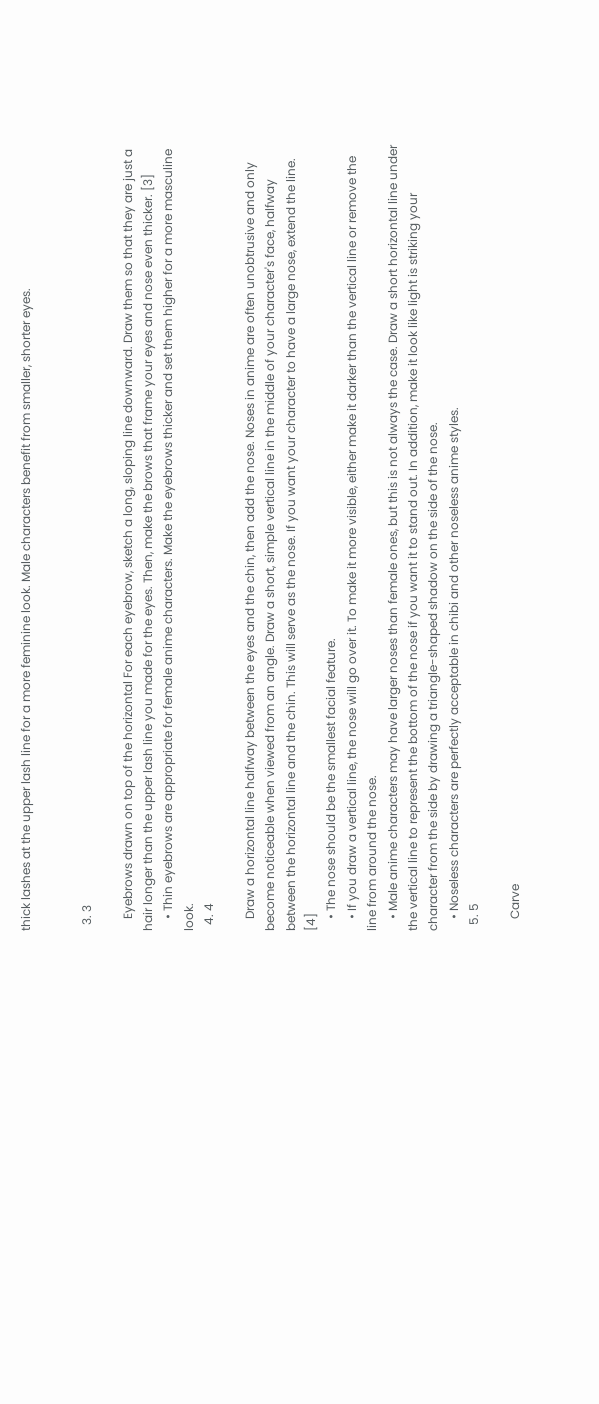thick lashes at the upper lash line for a more feminine look. Male characters benefit from smaller, shorter eyes.


  3. 3

    Eyebrows drawn on top of the horizontal For each eyebrow, sketch a long, sloping line downward. Draw them so that they are just a hair longer than the upper lash line you made for the eyes. Then, make the brows that frame your eyes and nose even thicker. [3]
    • Thin eyebrows are appropriate for female anime characters. Make the eyebrows thicker and set them higher for a more masculine look.
  4. 4

    Draw a horizontal line halfway between the eyes and the chin, then add the nose. Noses in anime are often unobtrusive and only become noticeable when viewed from an angle. Draw a short, simple vertical line in the middle of your character's face, halfway between the horizontal line and the chin. This will serve as the nose. If you want your character to have a large nose, extend the line. [4]
    • The nose should be the smallest facial feature.
    • If you draw a vertical line, the nose will go over it. To make it more visible, either make it darker than the vertical line or remove the line from around the nose.
    • Male anime characters may have larger noses than female ones, but this is not always the case. Draw a short horizontal line under the vertical line to represent the bottom of the nose if you want it to stand out. In addition, make it look like light is striking your character from the side by drawing a triangle-shaped shadow on the side of the nose.
    • Noseless characters are perfectly acceptable in chibi and other noseless anime styles.
  5. 5

    Carve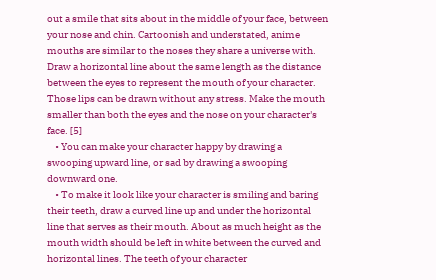out a smile that sits about in the middle of your face, between your nose and chin. Cartoonish and understated, anime mouths are similar to the noses they share a universe with. Draw a horizontal line about the same length as the distance between the eyes to represent the mouth of your character. Those lips can be drawn without any stress. Make the mouth smaller than both the eyes and the nose on your character's face. [5]
    • You can make your character happy by drawing a swooping upward line, or sad by drawing a swooping downward one.
    • To make it look like your character is smiling and baring their teeth, draw a curved line up and under the horizontal line that serves as their mouth. About as much height as the mouth width should be left in white between the curved and horizontal lines. The teeth of your character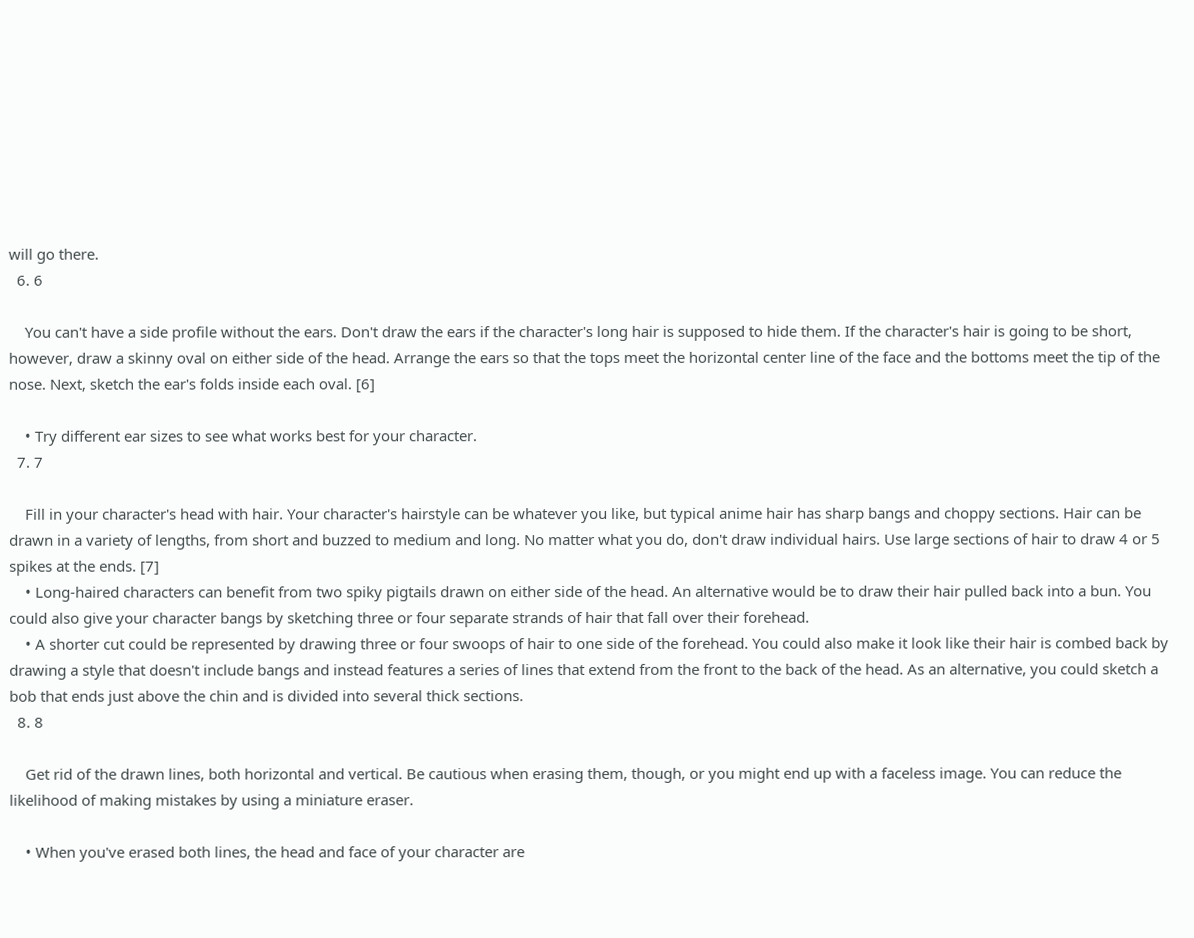will go there.
  6. 6

    You can't have a side profile without the ears. Don't draw the ears if the character's long hair is supposed to hide them. If the character's hair is going to be short, however, draw a skinny oval on either side of the head. Arrange the ears so that the tops meet the horizontal center line of the face and the bottoms meet the tip of the nose. Next, sketch the ear's folds inside each oval. [6]

    • Try different ear sizes to see what works best for your character.
  7. 7

    Fill in your character's head with hair. Your character's hairstyle can be whatever you like, but typical anime hair has sharp bangs and choppy sections. Hair can be drawn in a variety of lengths, from short and buzzed to medium and long. No matter what you do, don't draw individual hairs. Use large sections of hair to draw 4 or 5 spikes at the ends. [7]
    • Long-haired characters can benefit from two spiky pigtails drawn on either side of the head. An alternative would be to draw their hair pulled back into a bun. You could also give your character bangs by sketching three or four separate strands of hair that fall over their forehead.
    • A shorter cut could be represented by drawing three or four swoops of hair to one side of the forehead. You could also make it look like their hair is combed back by drawing a style that doesn't include bangs and instead features a series of lines that extend from the front to the back of the head. As an alternative, you could sketch a bob that ends just above the chin and is divided into several thick sections.
  8. 8

    Get rid of the drawn lines, both horizontal and vertical. Be cautious when erasing them, though, or you might end up with a faceless image. You can reduce the likelihood of making mistakes by using a miniature eraser.

    • When you've erased both lines, the head and face of your character are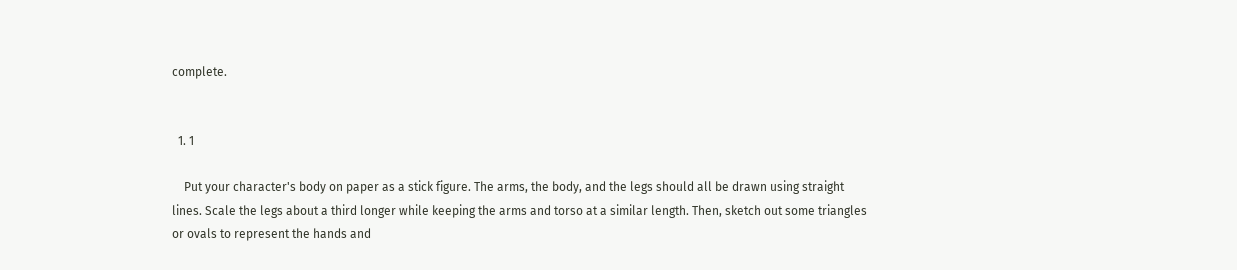complete.


  1. 1

    Put your character's body on paper as a stick figure. The arms, the body, and the legs should all be drawn using straight lines. Scale the legs about a third longer while keeping the arms and torso at a similar length. Then, sketch out some triangles or ovals to represent the hands and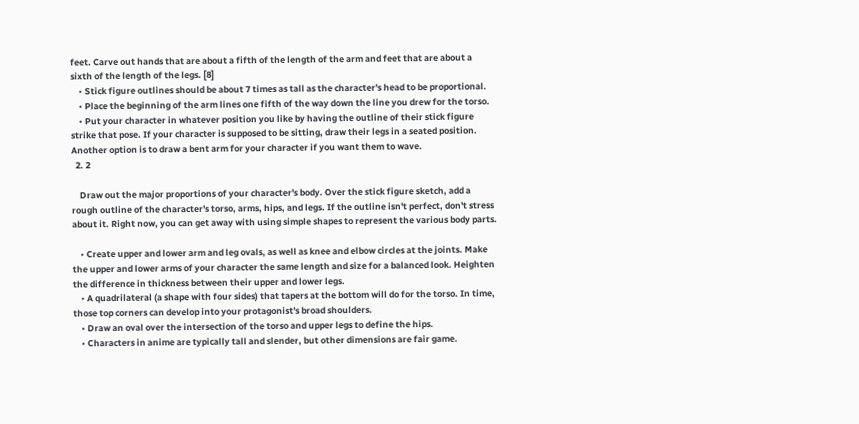feet. Carve out hands that are about a fifth of the length of the arm and feet that are about a sixth of the length of the legs. [8]
    • Stick figure outlines should be about 7 times as tall as the character's head to be proportional.
    • Place the beginning of the arm lines one fifth of the way down the line you drew for the torso.
    • Put your character in whatever position you like by having the outline of their stick figure strike that pose. If your character is supposed to be sitting, draw their legs in a seated position. Another option is to draw a bent arm for your character if you want them to wave.
  2. 2

    Draw out the major proportions of your character's body. Over the stick figure sketch, add a rough outline of the character's torso, arms, hips, and legs. If the outline isn't perfect, don't stress about it. Right now, you can get away with using simple shapes to represent the various body parts.

    • Create upper and lower arm and leg ovals, as well as knee and elbow circles at the joints. Make the upper and lower arms of your character the same length and size for a balanced look. Heighten the difference in thickness between their upper and lower legs.
    • A quadrilateral (a shape with four sides) that tapers at the bottom will do for the torso. In time, those top corners can develop into your protagonist's broad shoulders.
    • Draw an oval over the intersection of the torso and upper legs to define the hips.
    • Characters in anime are typically tall and slender, but other dimensions are fair game.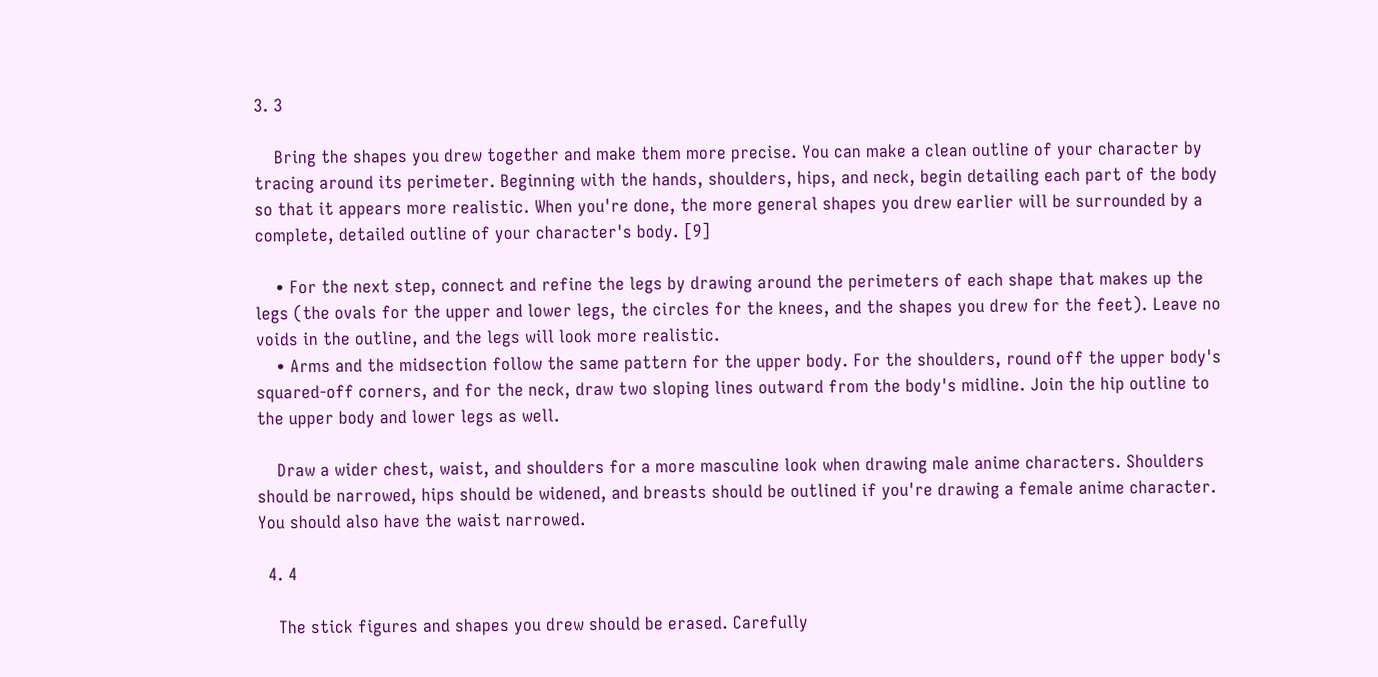3. 3

    Bring the shapes you drew together and make them more precise. You can make a clean outline of your character by tracing around its perimeter. Beginning with the hands, shoulders, hips, and neck, begin detailing each part of the body so that it appears more realistic. When you're done, the more general shapes you drew earlier will be surrounded by a complete, detailed outline of your character's body. [9]

    • For the next step, connect and refine the legs by drawing around the perimeters of each shape that makes up the legs (the ovals for the upper and lower legs, the circles for the knees, and the shapes you drew for the feet). Leave no voids in the outline, and the legs will look more realistic.
    • Arms and the midsection follow the same pattern for the upper body. For the shoulders, round off the upper body's squared-off corners, and for the neck, draw two sloping lines outward from the body's midline. Join the hip outline to the upper body and lower legs as well.

    Draw a wider chest, waist, and shoulders for a more masculine look when drawing male anime characters. Shoulders should be narrowed, hips should be widened, and breasts should be outlined if you're drawing a female anime character. You should also have the waist narrowed.

  4. 4

    The stick figures and shapes you drew should be erased. Carefully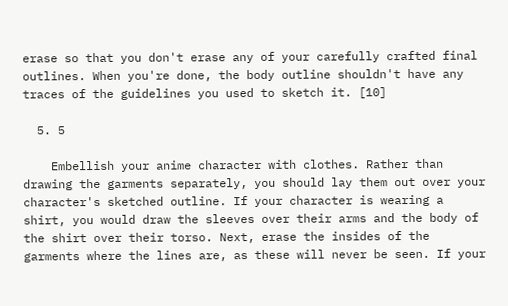erase so that you don't erase any of your carefully crafted final outlines. When you're done, the body outline shouldn't have any traces of the guidelines you used to sketch it. [10]

  5. 5

    Embellish your anime character with clothes. Rather than drawing the garments separately, you should lay them out over your character's sketched outline. If your character is wearing a shirt, you would draw the sleeves over their arms and the body of the shirt over their torso. Next, erase the insides of the garments where the lines are, as these will never be seen. If your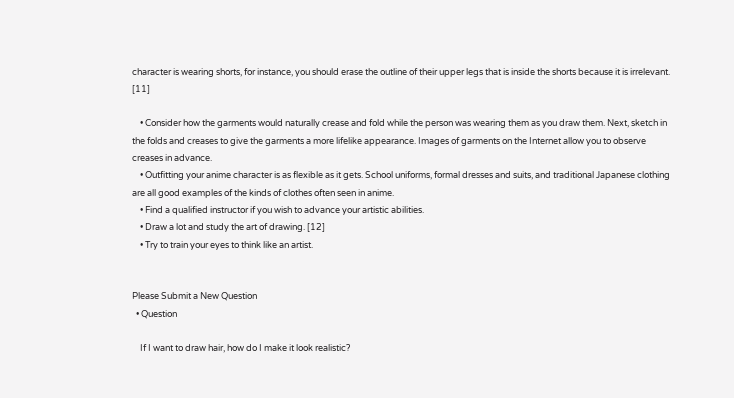character is wearing shorts, for instance, you should erase the outline of their upper legs that is inside the shorts because it is irrelevant. [11]

    • Consider how the garments would naturally crease and fold while the person was wearing them as you draw them. Next, sketch in the folds and creases to give the garments a more lifelike appearance. Images of garments on the Internet allow you to observe creases in advance.
    • Outfitting your anime character is as flexible as it gets. School uniforms, formal dresses and suits, and traditional Japanese clothing are all good examples of the kinds of clothes often seen in anime.
    • Find a qualified instructor if you wish to advance your artistic abilities.
    • Draw a lot and study the art of drawing. [12]
    • Try to train your eyes to think like an artist.


Please Submit a New Question
  • Question

    If I want to draw hair, how do I make it look realistic?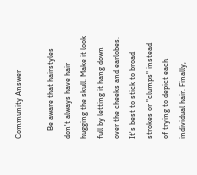Community Answer

    Be aware that hairstyles don't always have hair hugging the skull. Make it look full by letting it hang down over the cheeks and earlobes. It's best to stick to broad strokes or "clumps" instead of trying to depict each individual hair. Finally,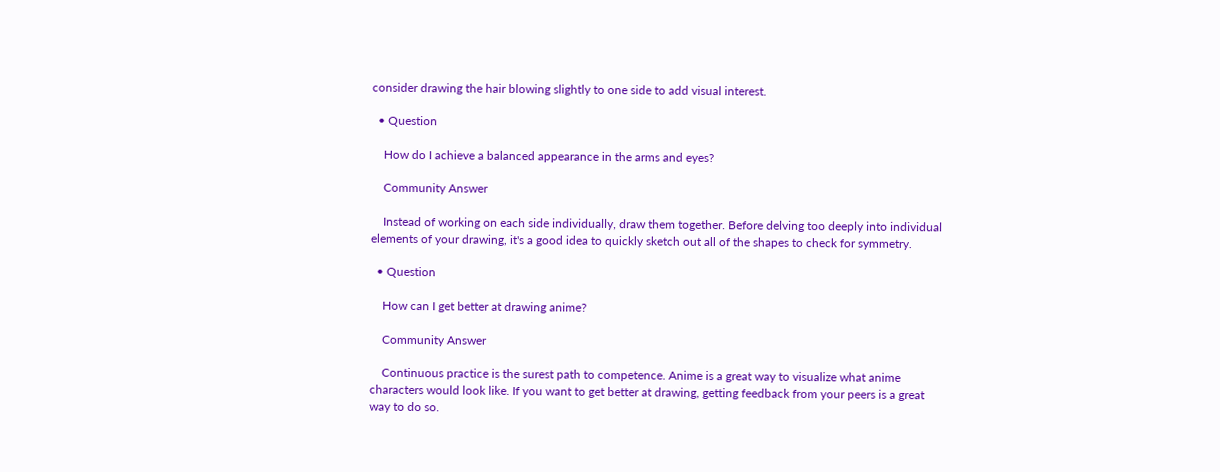consider drawing the hair blowing slightly to one side to add visual interest.

  • Question

    How do I achieve a balanced appearance in the arms and eyes?

    Community Answer

    Instead of working on each side individually, draw them together. Before delving too deeply into individual elements of your drawing, it's a good idea to quickly sketch out all of the shapes to check for symmetry.

  • Question

    How can I get better at drawing anime?

    Community Answer

    Continuous practice is the surest path to competence. Anime is a great way to visualize what anime characters would look like. If you want to get better at drawing, getting feedback from your peers is a great way to do so.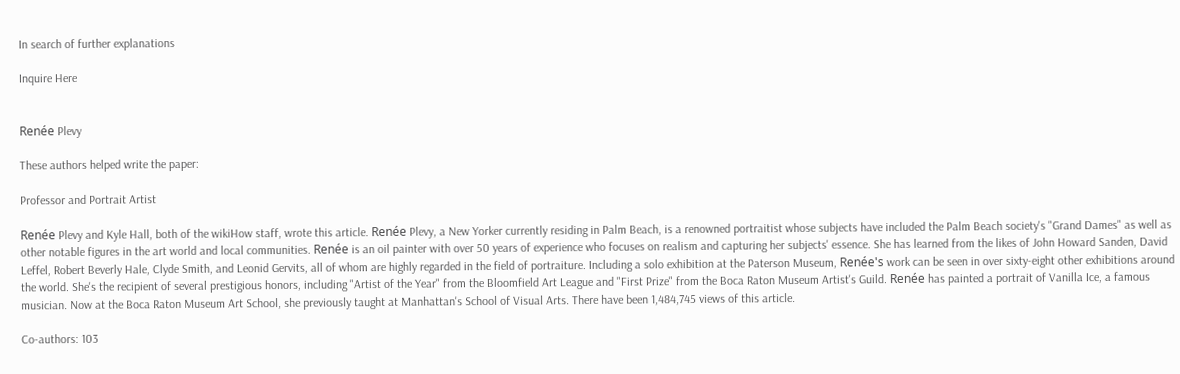In search of further explanations

Inquire Here


Renée Plevy

These authors helped write the paper:

Professor and Portrait Artist

Renée Plevy and Kyle Hall, both of the wikiHow staff, wrote this article. Renée Plevy, a New Yorker currently residing in Palm Beach, is a renowned portraitist whose subjects have included the Palm Beach society's "Grand Dames" as well as other notable figures in the art world and local communities. Renée is an oil painter with over 50 years of experience who focuses on realism and capturing her subjects' essence. She has learned from the likes of John Howard Sanden, David Leffel, Robert Beverly Hale, Clyde Smith, and Leonid Gervits, all of whom are highly regarded in the field of portraiture. Including a solo exhibition at the Paterson Museum, Renée's work can be seen in over sixty-eight other exhibitions around the world. She's the recipient of several prestigious honors, including "Artist of the Year" from the Bloomfield Art League and "First Prize" from the Boca Raton Museum Artist's Guild. Renée has painted a portrait of Vanilla Ice, a famous musician. Now at the Boca Raton Museum Art School, she previously taught at Manhattan's School of Visual Arts. There have been 1,484,745 views of this article.

Co-authors: 103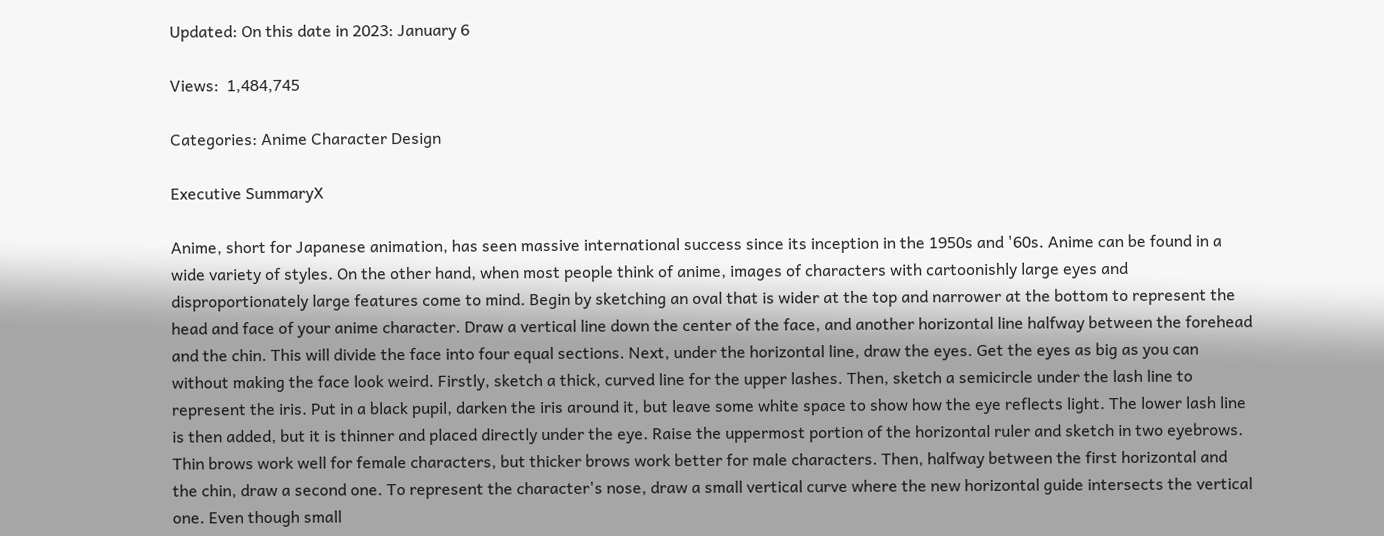Updated: On this date in 2023: January 6

Views:  1,484,745

Categories: Anime Character Design

Executive SummaryX

Anime, short for Japanese animation, has seen massive international success since its inception in the 1950s and '60s. Anime can be found in a wide variety of styles. On the other hand, when most people think of anime, images of characters with cartoonishly large eyes and disproportionately large features come to mind. Begin by sketching an oval that is wider at the top and narrower at the bottom to represent the head and face of your anime character. Draw a vertical line down the center of the face, and another horizontal line halfway between the forehead and the chin. This will divide the face into four equal sections. Next, under the horizontal line, draw the eyes. Get the eyes as big as you can without making the face look weird. Firstly, sketch a thick, curved line for the upper lashes. Then, sketch a semicircle under the lash line to represent the iris. Put in a black pupil, darken the iris around it, but leave some white space to show how the eye reflects light. The lower lash line is then added, but it is thinner and placed directly under the eye. Raise the uppermost portion of the horizontal ruler and sketch in two eyebrows. Thin brows work well for female characters, but thicker brows work better for male characters. Then, halfway between the first horizontal and the chin, draw a second one. To represent the character's nose, draw a small vertical curve where the new horizontal guide intersects the vertical one. Even though small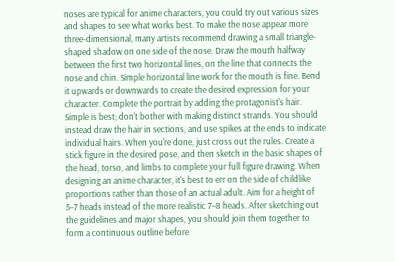noses are typical for anime characters, you could try out various sizes and shapes to see what works best. To make the nose appear more three-dimensional, many artists recommend drawing a small triangle-shaped shadow on one side of the nose. Draw the mouth halfway between the first two horizontal lines, on the line that connects the nose and chin. Simple horizontal line work for the mouth is fine. Bend it upwards or downwards to create the desired expression for your character. Complete the portrait by adding the protagonist's hair. Simple is best; don't bother with making distinct strands. You should instead draw the hair in sections, and use spikes at the ends to indicate individual hairs. When you're done, just cross out the rules. Create a stick figure in the desired pose, and then sketch in the basic shapes of the head, torso, and limbs to complete your full figure drawing. When designing an anime character, it's best to err on the side of childlike proportions rather than those of an actual adult. Aim for a height of 5–7 heads instead of the more realistic 7–8 heads. After sketching out the guidelines and major shapes, you should join them together to form a continuous outline before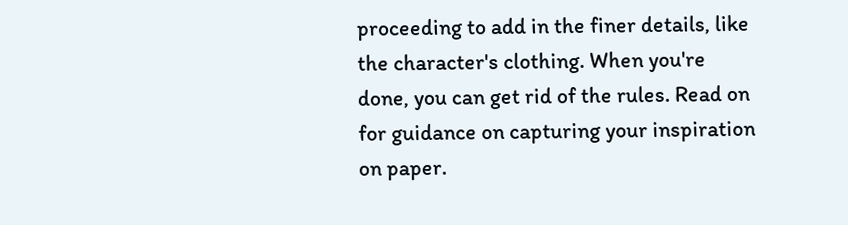proceeding to add in the finer details, like the character's clothing. When you're done, you can get rid of the rules. Read on for guidance on capturing your inspiration on paper.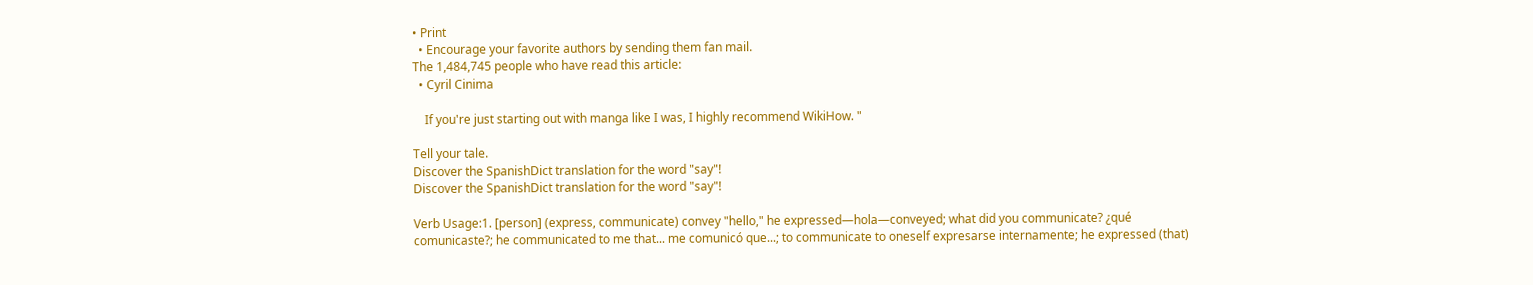• Print
  • Encourage your favorite authors by sending them fan mail.
The 1,484,745 people who have read this article:
  • Cyril Cinima

    If you're just starting out with manga like I was, I highly recommend WikiHow. "

Tell your tale.
Discover the SpanishDict translation for the word "say"!
Discover the SpanishDict translation for the word "say"!

Verb Usage:1. [person] (express, communicate) convey "hello," he expressed—hola—conveyed; what did you communicate? ¿qué comunicaste?; he communicated to me that... me comunicó que...; to communicate to oneself expresarse internamente; he expressed (that)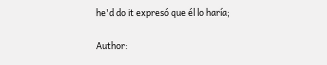he'd do it expresó que él lo haría;

Author: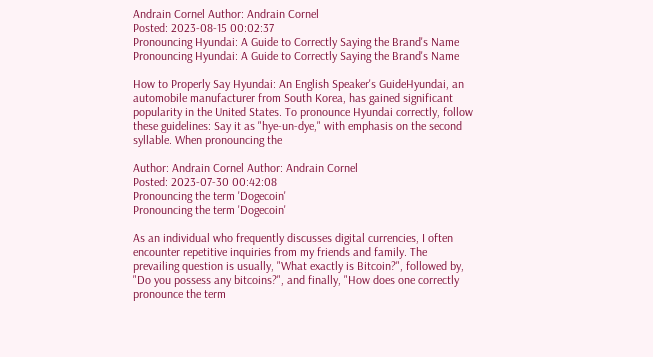Andrain Cornel Author: Andrain Cornel
Posted: 2023-08-15 00:02:37
Pronouncing Hyundai: A Guide to Correctly Saying the Brand's Name
Pronouncing Hyundai: A Guide to Correctly Saying the Brand's Name

How to Properly Say Hyundai: An English Speaker's GuideHyundai, an automobile manufacturer from South Korea, has gained significant popularity in the United States. To pronounce Hyundai correctly, follow these guidelines: Say it as "hye-un-dye," with emphasis on the second syllable. When pronouncing the

Author: Andrain Cornel Author: Andrain Cornel
Posted: 2023-07-30 00:42:08
Pronouncing the term 'Dogecoin'
Pronouncing the term 'Dogecoin'

As an individual who frequently discusses digital currencies, I often encounter repetitive inquiries from my friends and family. The prevailing question is usually, "What exactly is Bitcoin?", followed by, "Do you possess any bitcoins?", and finally, "How does one correctly pronounce the term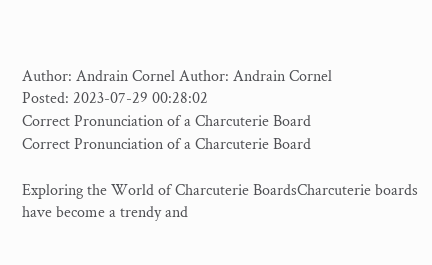Author: Andrain Cornel Author: Andrain Cornel
Posted: 2023-07-29 00:28:02
Correct Pronunciation of a Charcuterie Board
Correct Pronunciation of a Charcuterie Board

Exploring the World of Charcuterie BoardsCharcuterie boards have become a trendy and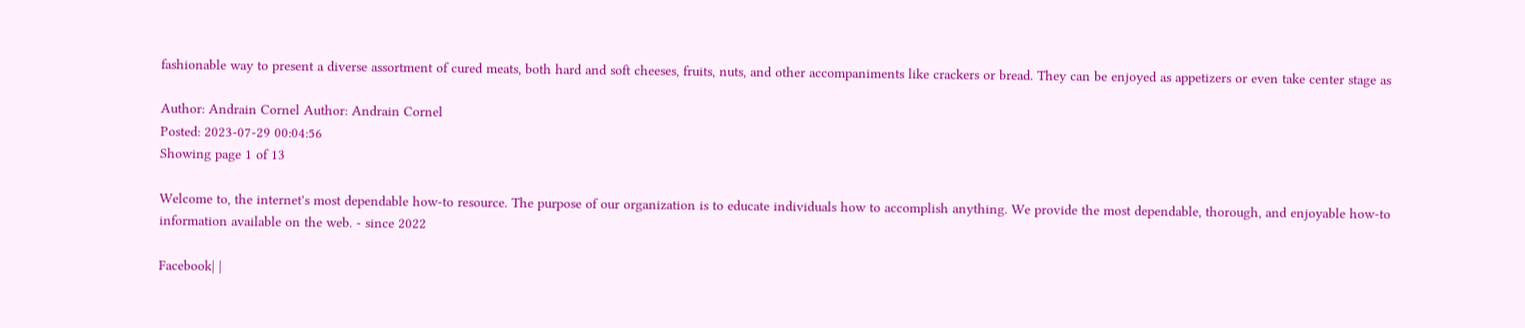fashionable way to present a diverse assortment of cured meats, both hard and soft cheeses, fruits, nuts, and other accompaniments like crackers or bread. They can be enjoyed as appetizers or even take center stage as

Author: Andrain Cornel Author: Andrain Cornel
Posted: 2023-07-29 00:04:56
Showing page 1 of 13

Welcome to, the internet's most dependable how-to resource. The purpose of our organization is to educate individuals how to accomplish anything. We provide the most dependable, thorough, and enjoyable how-to information available on the web. - since 2022

Facebook| |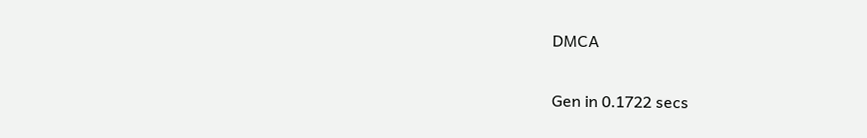DMCA

Gen in 0.1722 secs